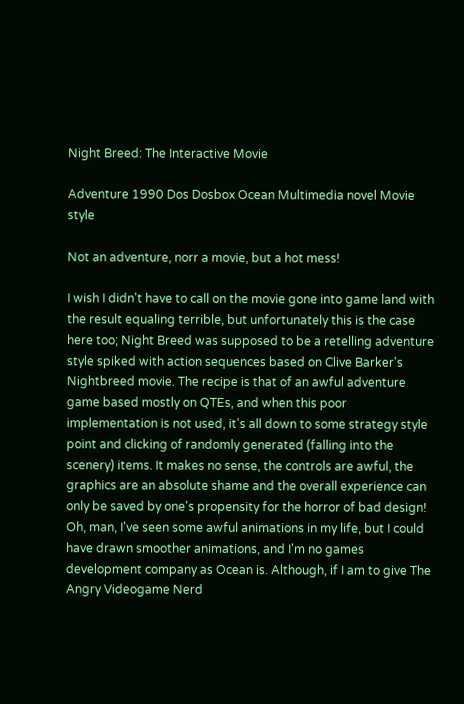Night Breed: The Interactive Movie

Adventure 1990 Dos Dosbox Ocean Multimedia novel Movie style

Not an adventure, norr a movie, but a hot mess!

I wish I didn't have to call on the movie gone into game land with the result equaling terrible, but unfortunately this is the case here too; Night Breed was supposed to be a retelling adventure style spiked with action sequences based on Clive Barker's Nightbreed movie. The recipe is that of an awful adventure game based mostly on QTEs, and when this poor implementation is not used, it's all down to some strategy style point and clicking of randomly generated (falling into the scenery) items. It makes no sense, the controls are awful, the graphics are an absolute shame and the overall experience can only be saved by one's propensity for the horror of bad design! Oh, man, I've seen some awful animations in my life, but I could have drawn smoother animations, and I'm no games development company as Ocean is. Although, if I am to give The Angry Videogame Nerd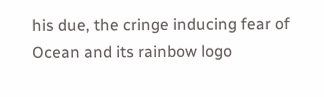his due, the cringe inducing fear of Ocean and its rainbow logo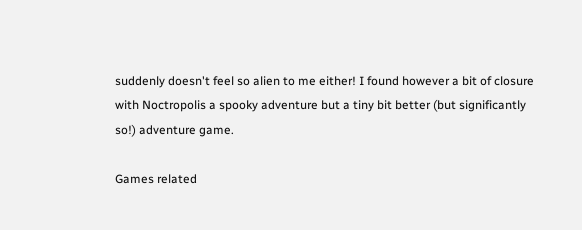suddenly doesn't feel so alien to me either! I found however a bit of closure with Noctropolis a spooky adventure but a tiny bit better (but significantly so!) adventure game.

Games related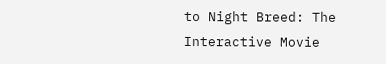to Night Breed: The Interactive Movie